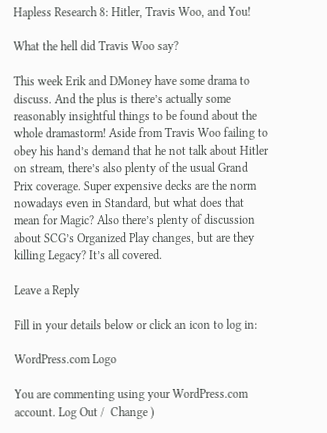Hapless Research 8: Hitler, Travis Woo, and You!

What the hell did Travis Woo say?

This week Erik and DMoney have some drama to discuss. And the plus is there’s actually some reasonably insightful things to be found about the whole dramastorm! Aside from Travis Woo failing to obey his hand’s demand that he not talk about Hitler on stream, there’s also plenty of the usual Grand Prix coverage. Super expensive decks are the norm nowadays even in Standard, but what does that mean for Magic? Also there’s plenty of discussion about SCG’s Organized Play changes, but are they killing Legacy? It’s all covered.

Leave a Reply

Fill in your details below or click an icon to log in:

WordPress.com Logo

You are commenting using your WordPress.com account. Log Out /  Change )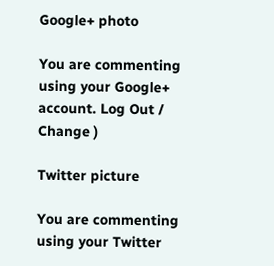Google+ photo

You are commenting using your Google+ account. Log Out /  Change )

Twitter picture

You are commenting using your Twitter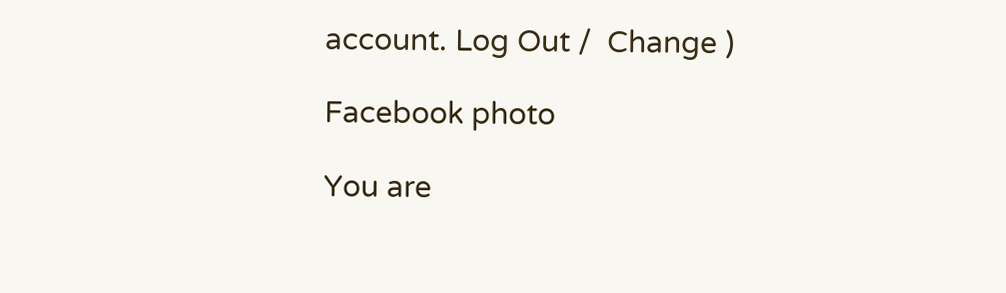account. Log Out /  Change )

Facebook photo

You are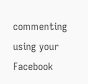commenting using your Facebook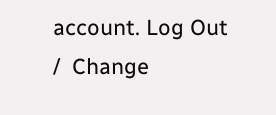account. Log Out /  Change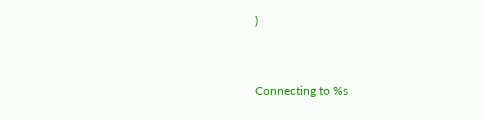)


Connecting to %s